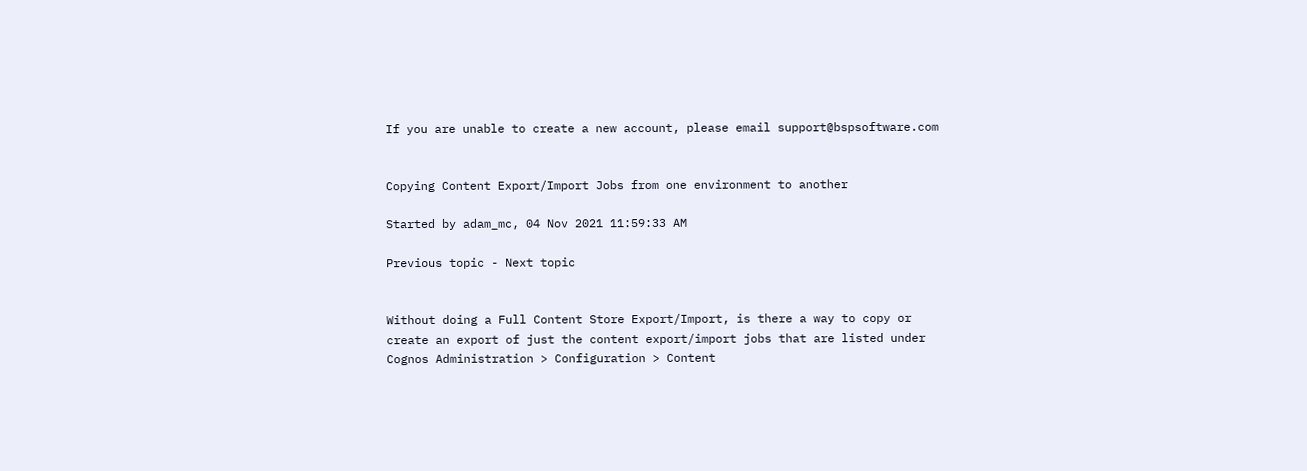If you are unable to create a new account, please email support@bspsoftware.com


Copying Content Export/Import Jobs from one environment to another

Started by adam_mc, 04 Nov 2021 11:59:33 AM

Previous topic - Next topic


Without doing a Full Content Store Export/Import, is there a way to copy or create an export of just the content export/import jobs that are listed under Cognos Administration > Configuration > Content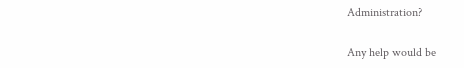Administration?

Any help would be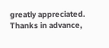greatly appreciated.
Thanks in advance,